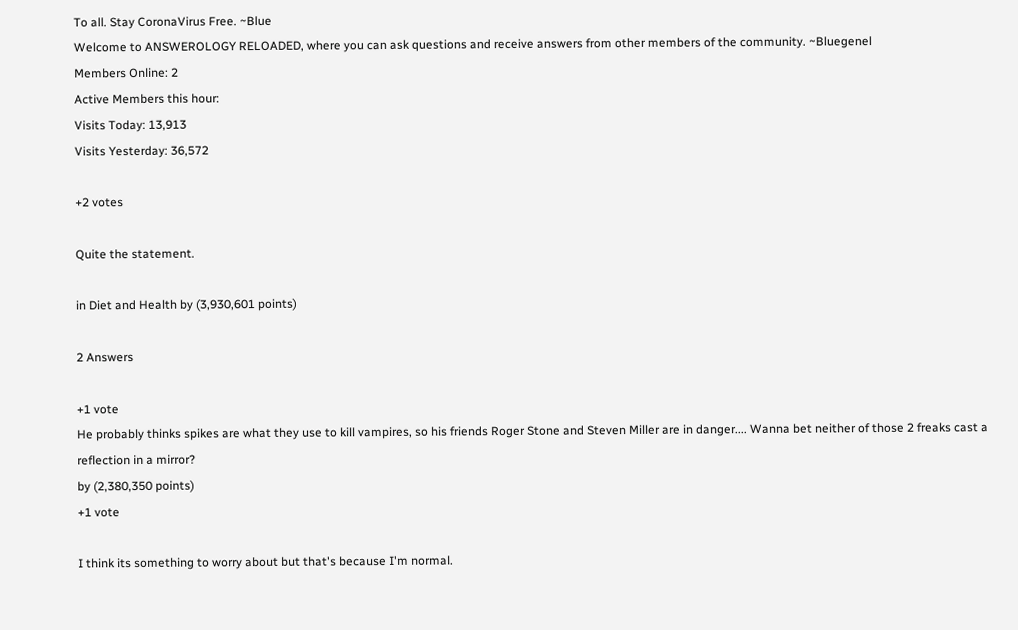To all. Stay CoronaVirus Free. ~Blue
Welcome to ANSWEROLOGY RELOADED, where you can ask questions and receive answers from other members of the community. ~Bluegenel
Members Online: 2
Active Members this hour:
Visits Today: 13,913
Visits Yesterday: 36,572

+2 votes

Quite the statement.

in Diet and Health by (3,930,601 points)

2 Answers

+1 vote
He probably thinks spikes are what they use to kill vampires, so his friends Roger Stone and Steven Miller are in danger.... Wanna bet neither of those 2 freaks cast a reflection in a mirror?
by (2,380,350 points)
+1 vote

I think its something to worry about but that's because I'm normal.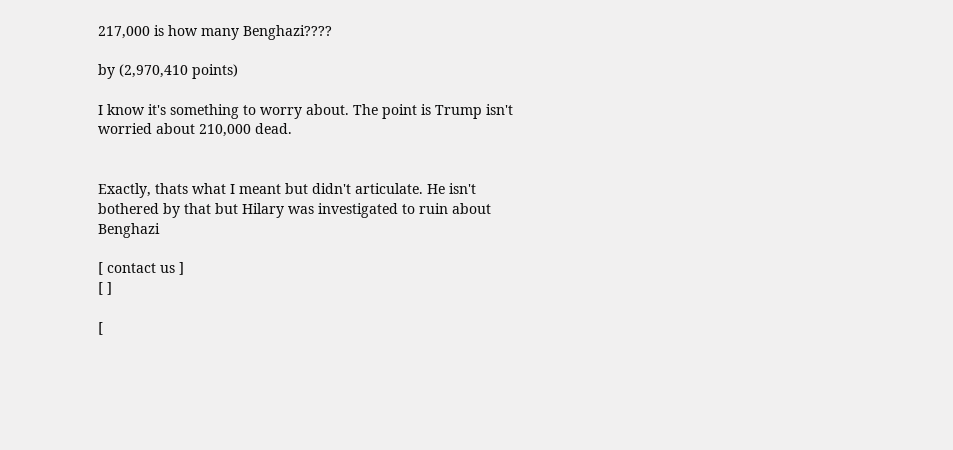217,000 is how many Benghazi????

by (2,970,410 points)

I know it's something to worry about. The point is Trump isn't worried about 210,000 dead.


Exactly, thats what I meant but didn't articulate. He isn't bothered by that but Hilary was investigated to ruin about Benghazi

[ contact us ]
[ ]

[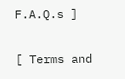F.A.Q.s ]

[ Terms and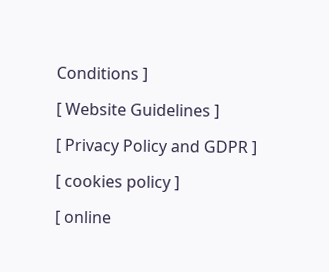Conditions ]

[ Website Guidelines ]

[ Privacy Policy and GDPR ]

[ cookies policy ]

[ online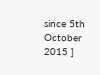since 5th October 2015 ]